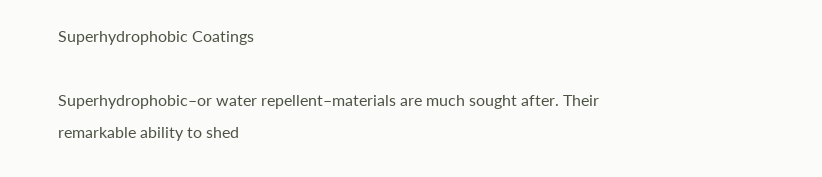Superhydrophobic Coatings

Superhydrophobic–or water repellent–materials are much sought after. Their remarkable ability to shed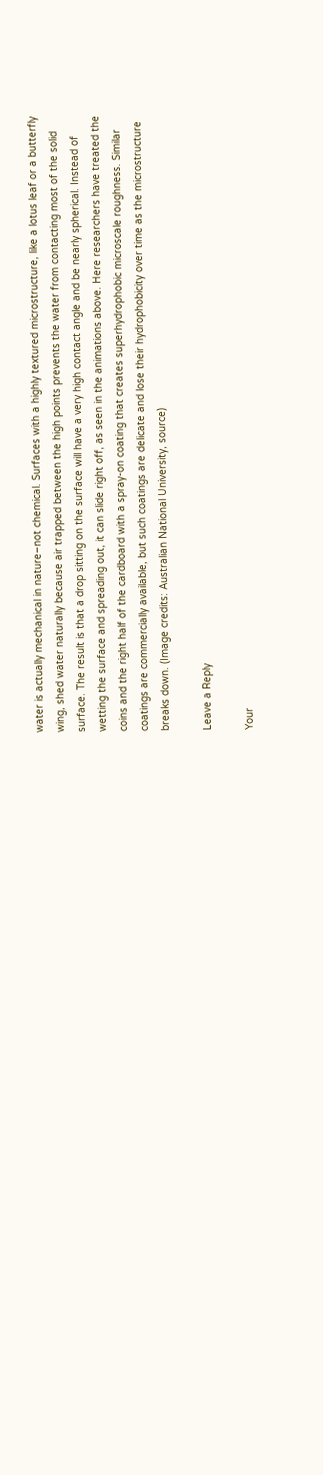water is actually mechanical in nature–not chemical. Surfaces with a highly textured microstructure, like a lotus leaf or a butterfly wing, shed water naturally because air trapped between the high points prevents the water from contacting most of the solid surface. The result is that a drop sitting on the surface will have a very high contact angle and be nearly spherical. Instead of wetting the surface and spreading out, it can slide right off, as seen in the animations above. Here researchers have treated the coins and the right half of the cardboard with a spray-on coating that creates superhydrophobic microscale roughness. Similar coatings are commercially available, but such coatings are delicate and lose their hydrophobicity over time as the microstructure breaks down. (Image credits: Australian National University, source)

Leave a Reply

Your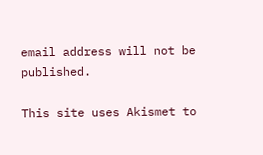email address will not be published.

This site uses Akismet to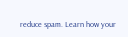reduce spam. Learn how your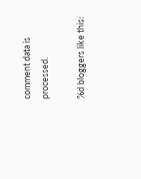comment data is processed.

%d bloggers like this: